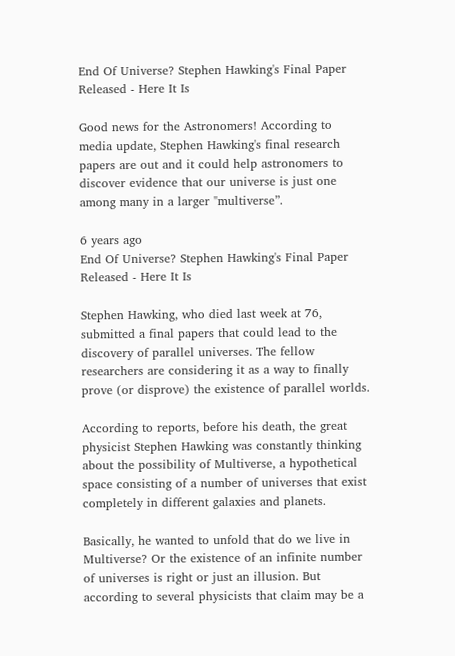End Of Universe? Stephen Hawking's Final Paper Released - Here It Is

Good news for the Astronomers! According to media update, Stephen Hawking's final research papers are out and it could help astronomers to discover evidence that our universe is just one among many in a larger "multiverse”.

6 years ago
End Of Universe? Stephen Hawking's Final Paper Released - Here It Is

Stephen Hawking, who died last week at 76, submitted a final papers that could lead to the discovery of parallel universes. The fellow researchers are considering it as a way to finally prove (or disprove) the existence of parallel worlds.

According to reports, before his death, the great physicist Stephen Hawking was constantly thinking about the possibility of Multiverse, a hypothetical space consisting of a number of universes that exist completely in different galaxies and planets.

Basically, he wanted to unfold that do we live in Multiverse? Or the existence of an infinite number of universes is right or just an illusion. But according to several physicists that claim may be a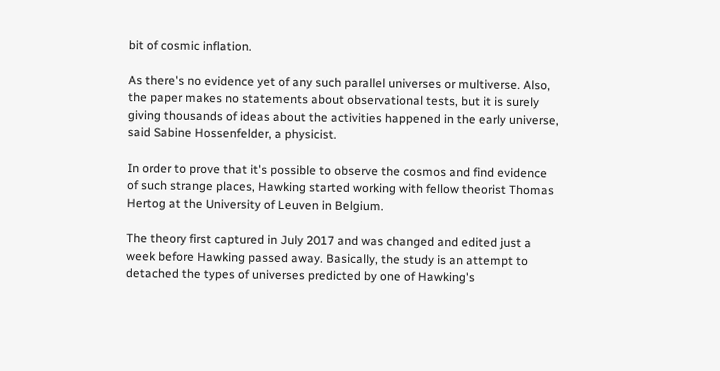bit of cosmic inflation.

As there's no evidence yet of any such parallel universes or multiverse. Also, the paper makes no statements about observational tests, but it is surely giving thousands of ideas about the activities happened in the early universe, said Sabine Hossenfelder, a physicist.

In order to prove that it's possible to observe the cosmos and find evidence of such strange places, Hawking started working with fellow theorist Thomas Hertog at the University of Leuven in Belgium.

The theory first captured in July 2017 and was changed and edited just a week before Hawking passed away. Basically, the study is an attempt to detached the types of universes predicted by one of Hawking's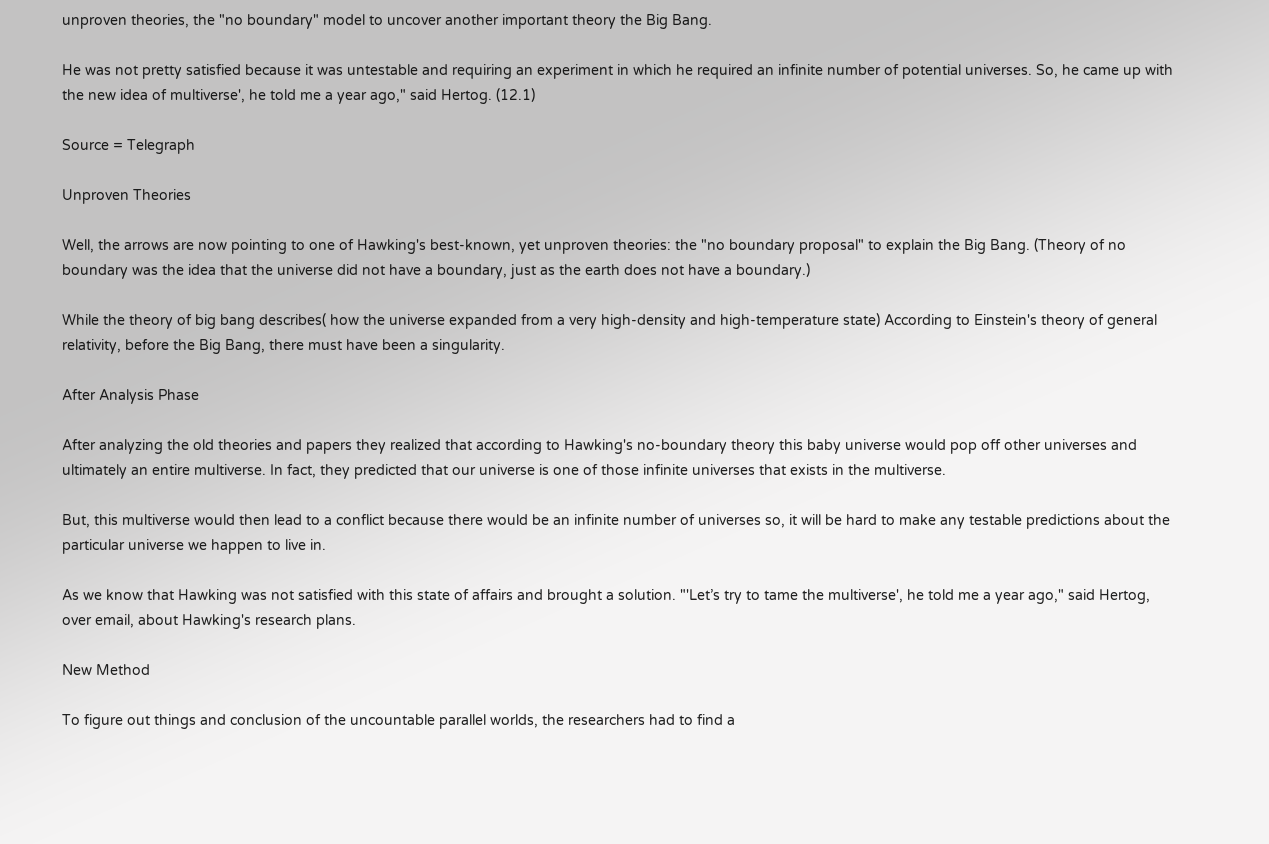unproven theories, the "no boundary" model to uncover another important theory the Big Bang.

He was not pretty satisfied because it was untestable and requiring an experiment in which he required an infinite number of potential universes. So, he came up with the new idea of multiverse', he told me a year ago," said Hertog. (12.1)

Source = Telegraph

Unproven Theories

Well, the arrows are now pointing to one of Hawking's best-known, yet unproven theories: the "no boundary proposal" to explain the Big Bang. (Theory of no boundary was the idea that the universe did not have a boundary, just as the earth does not have a boundary.)

While the theory of big bang describes( how the universe expanded from a very high-density and high-temperature state) According to Einstein's theory of general relativity, before the Big Bang, there must have been a singularity.

After Analysis Phase

After analyzing the old theories and papers they realized that according to Hawking's no-boundary theory this baby universe would pop off other universes and ultimately an entire multiverse. In fact, they predicted that our universe is one of those infinite universes that exists in the multiverse.

But, this multiverse would then lead to a conflict because there would be an infinite number of universes so, it will be hard to make any testable predictions about the particular universe we happen to live in.

As we know that Hawking was not satisfied with this state of affairs and brought a solution. "'Let’s try to tame the multiverse', he told me a year ago," said Hertog, over email, about Hawking's research plans.

New Method

To figure out things and conclusion of the uncountable parallel worlds, the researchers had to find a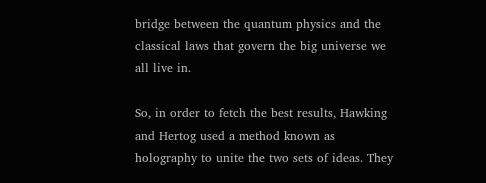bridge between the quantum physics and the classical laws that govern the big universe we all live in.

So, in order to fetch the best results, Hawking and Hertog used a method known as holography to unite the two sets of ideas. They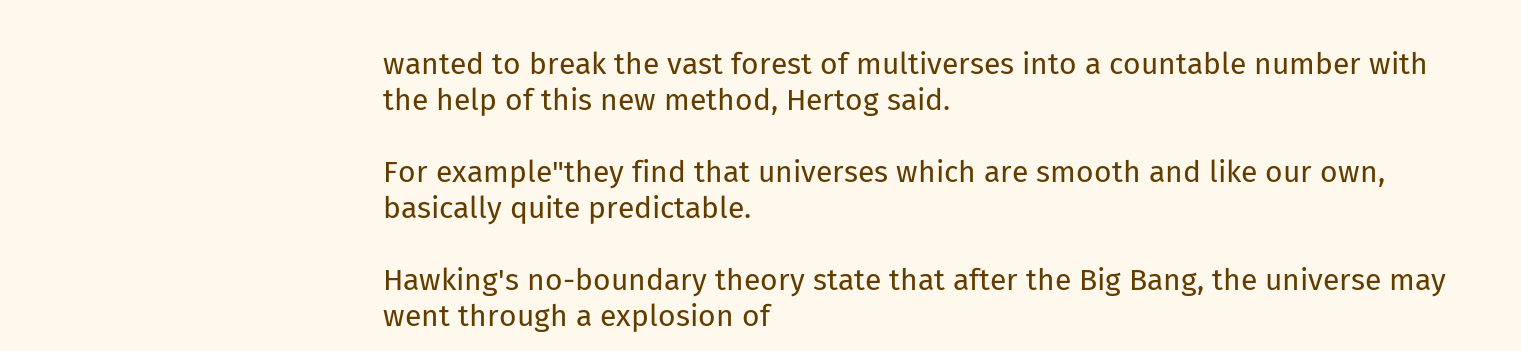wanted to break the vast forest of multiverses into a countable number with the help of this new method, Hertog said.

For example"they find that universes which are smooth and like our own, basically quite predictable.

Hawking's no-boundary theory state that after the Big Bang, the universe may went through a explosion of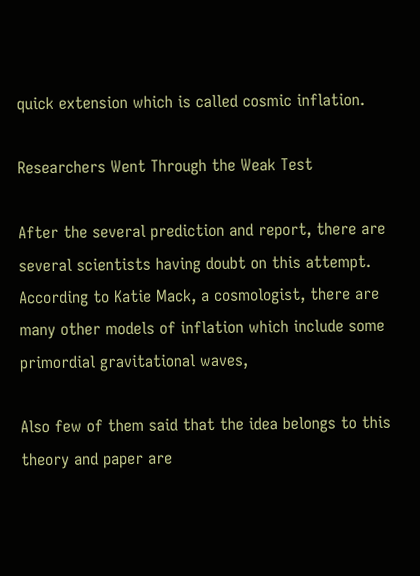quick extension which is called cosmic inflation.

Researchers Went Through the Weak Test

After the several prediction and report, there are several scientists having doubt on this attempt. According to Katie Mack, a cosmologist, there are many other models of inflation which include some primordial gravitational waves,

Also few of them said that the idea belongs to this theory and paper are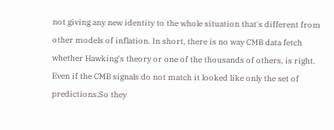not giving any new identity to the whole situation that's different from other models of inflation. In short, there is no way CMB data fetch whether Hawking's theory or one of the thousands of others, is right. Even if the CMB signals do not match it looked like only the set of predictions.So they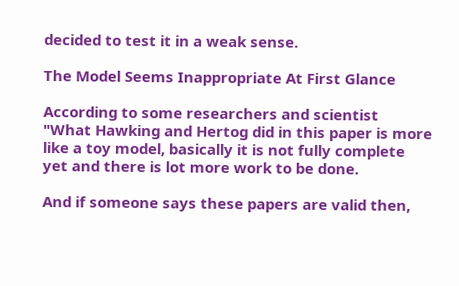decided to test it in a weak sense.

The Model Seems Inappropriate At First Glance

According to some researchers and scientist  "What Hawking and Hertog did in this paper is more like a toy model, basically it is not fully complete yet and there is lot more work to be done.

And if someone says these papers are valid then,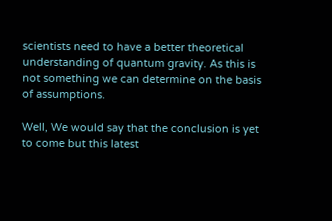scientists need to have a better theoretical understanding of quantum gravity. As this is not something we can determine on the basis of assumptions.

Well, We would say that the conclusion is yet to come but this latest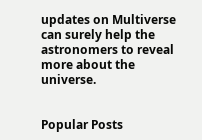updates on Multiverse can surely help the astronomers to reveal more about the universe.


Popular Posts